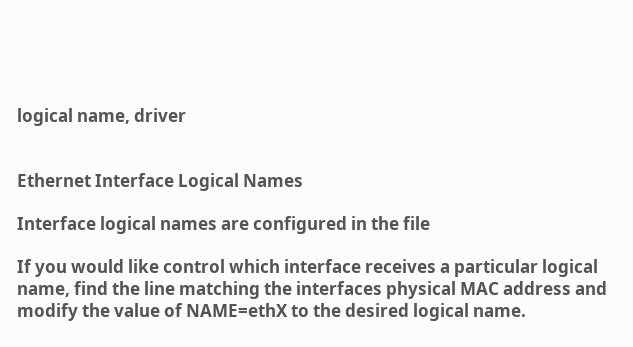logical name, driver


Ethernet Interface Logical Names

Interface logical names are configured in the file

If you would like control which interface receives a particular logical name, find the line matching the interfaces physical MAC address and modify the value of NAME=ethX to the desired logical name.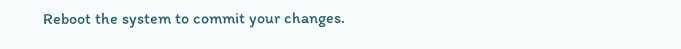Reboot the system to commit your changes.